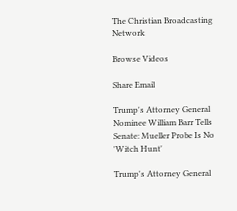The Christian Broadcasting Network

Browse Videos

Share Email

Trump's Attorney General Nominee William Barr Tells Senate: Mueller Probe Is No 'Witch Hunt'

Trump's Attorney General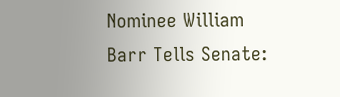Nominee William Barr Tells Senate: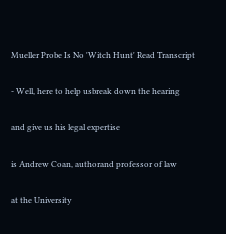Mueller Probe Is No 'Witch Hunt' Read Transcript

- Well, here to help usbreak down the hearing

and give us his legal expertise

is Andrew Coan, authorand professor of law

at the University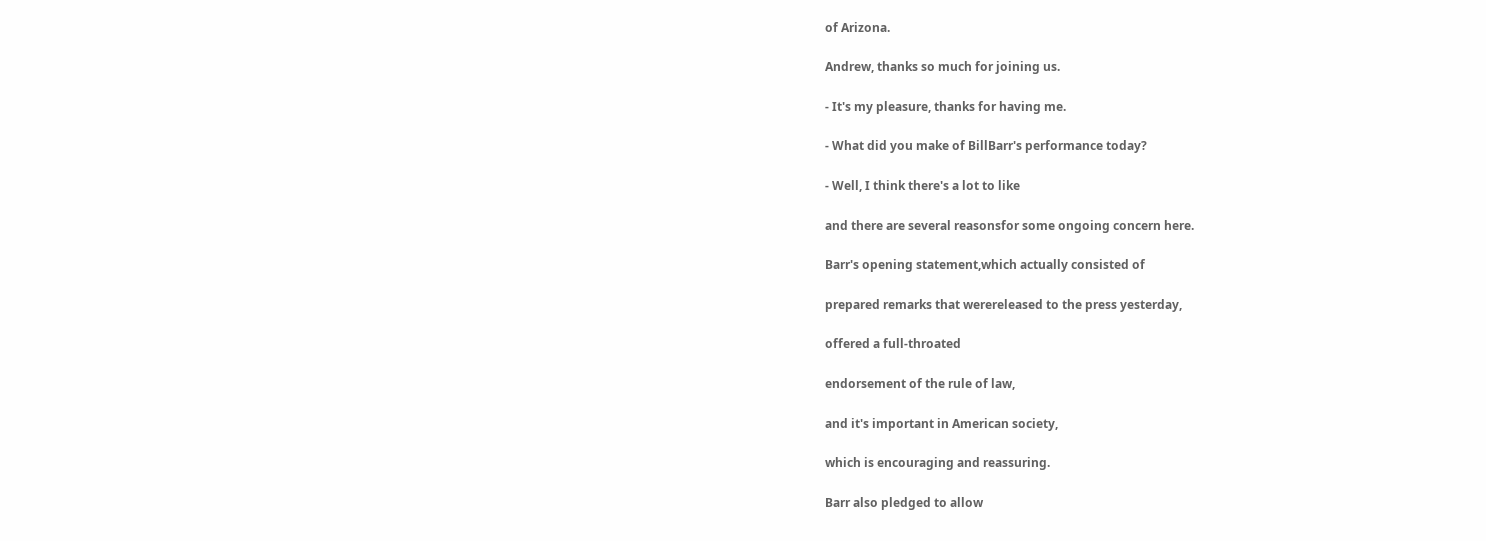of Arizona.

Andrew, thanks so much for joining us.

- It's my pleasure, thanks for having me.

- What did you make of BillBarr's performance today?

- Well, I think there's a lot to like

and there are several reasonsfor some ongoing concern here.

Barr's opening statement,which actually consisted of

prepared remarks that werereleased to the press yesterday,

offered a full-throated

endorsement of the rule of law,

and it's important in American society,

which is encouraging and reassuring.

Barr also pledged to allow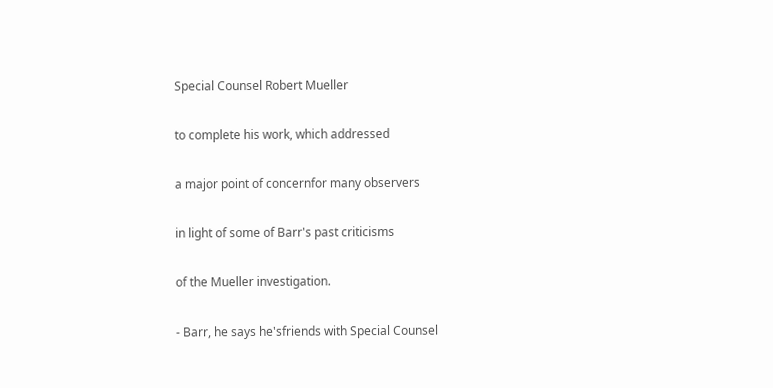Special Counsel Robert Mueller

to complete his work, which addressed

a major point of concernfor many observers

in light of some of Barr's past criticisms

of the Mueller investigation.

- Barr, he says he'sfriends with Special Counsel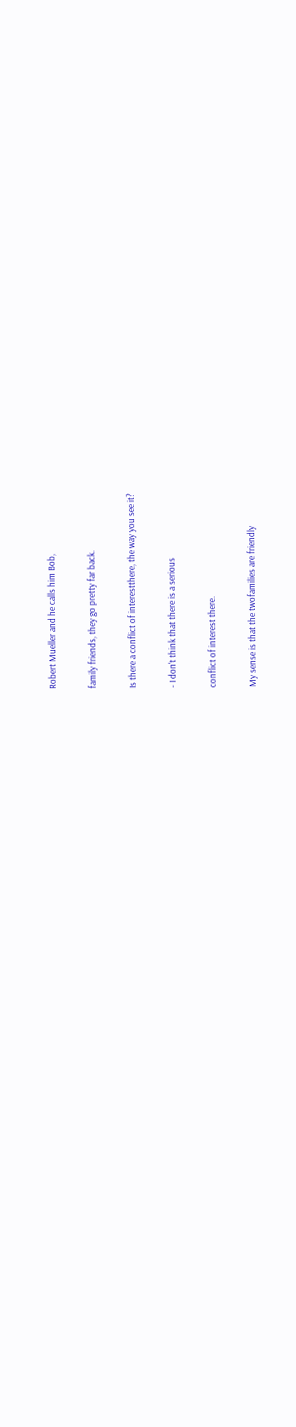Robert Mueller and he calls him Bob,

family friends, they go pretty far back.

Is there a conflict of interestthere, the way you see it?

- I don't think that there is a serious

conflict of interest there.

My sense is that the twofamilies are friendly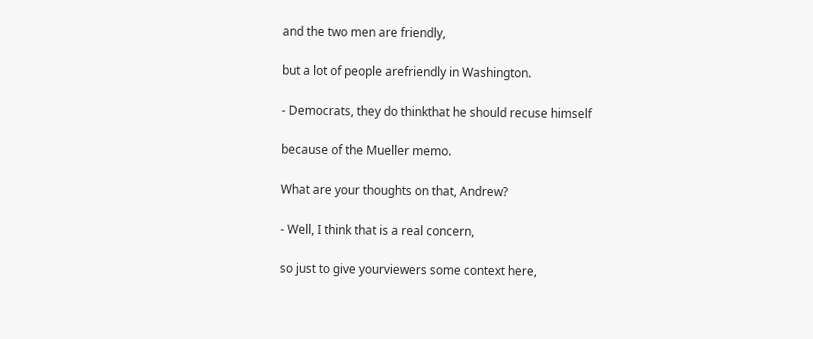and the two men are friendly,

but a lot of people arefriendly in Washington.

- Democrats, they do thinkthat he should recuse himself

because of the Mueller memo.

What are your thoughts on that, Andrew?

- Well, I think that is a real concern,

so just to give yourviewers some context here,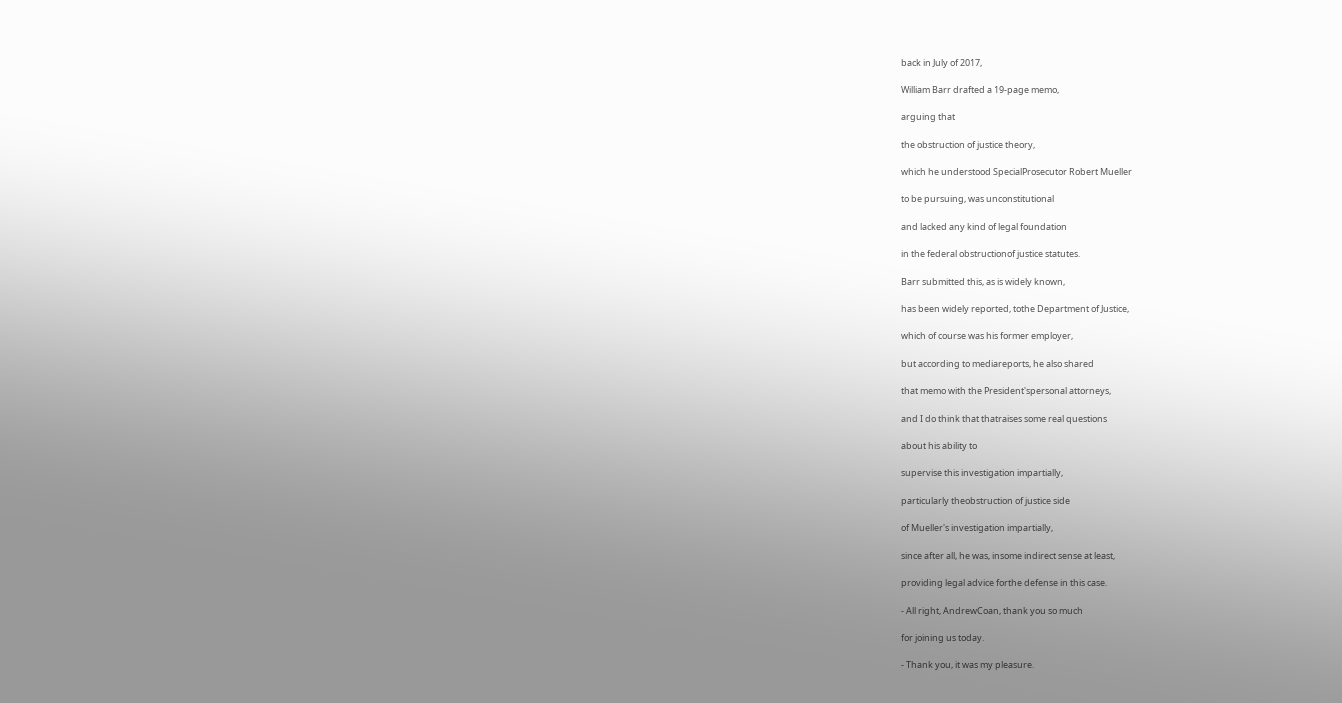back in July of 2017,

William Barr drafted a 19-page memo,

arguing that

the obstruction of justice theory,

which he understood SpecialProsecutor Robert Mueller

to be pursuing, was unconstitutional

and lacked any kind of legal foundation

in the federal obstructionof justice statutes.

Barr submitted this, as is widely known,

has been widely reported, tothe Department of Justice,

which of course was his former employer,

but according to mediareports, he also shared

that memo with the President'spersonal attorneys,

and I do think that thatraises some real questions

about his ability to

supervise this investigation impartially,

particularly theobstruction of justice side

of Mueller's investigation impartially,

since after all, he was, insome indirect sense at least,

providing legal advice forthe defense in this case.

- All right, AndrewCoan, thank you so much

for joining us today.

- Thank you, it was my pleasure.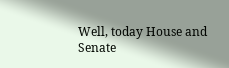Well, today House and Senate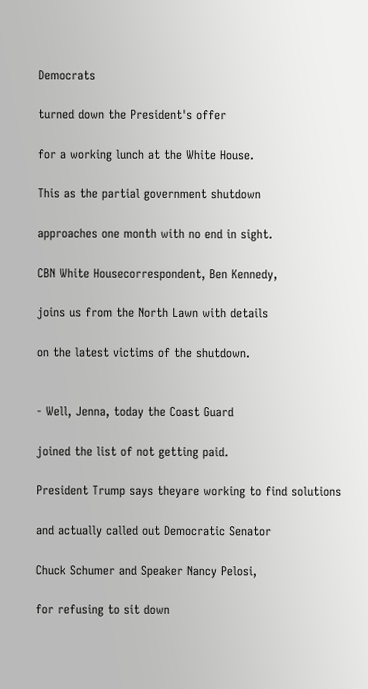Democrats

turned down the President's offer

for a working lunch at the White House.

This as the partial government shutdown

approaches one month with no end in sight.

CBN White Housecorrespondent, Ben Kennedy,

joins us from the North Lawn with details

on the latest victims of the shutdown.


- Well, Jenna, today the Coast Guard

joined the list of not getting paid.

President Trump says theyare working to find solutions

and actually called out Democratic Senator

Chuck Schumer and Speaker Nancy Pelosi,

for refusing to sit down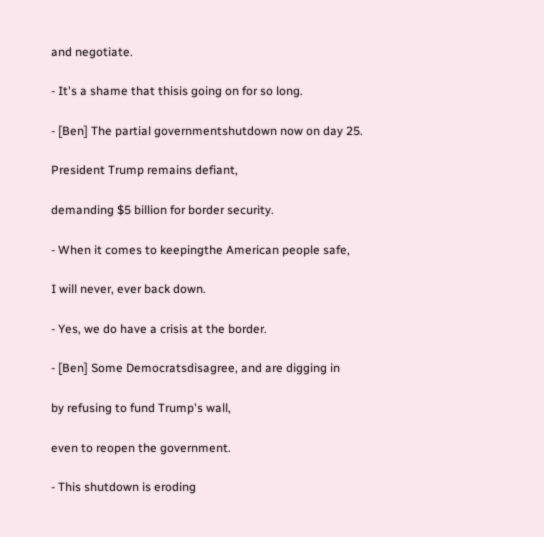and negotiate.

- It's a shame that thisis going on for so long.

- [Ben] The partial governmentshutdown now on day 25.

President Trump remains defiant,

demanding $5 billion for border security.

- When it comes to keepingthe American people safe,

I will never, ever back down.

- Yes, we do have a crisis at the border.

- [Ben] Some Democratsdisagree, and are digging in

by refusing to fund Trump's wall,

even to reopen the government.

- This shutdown is eroding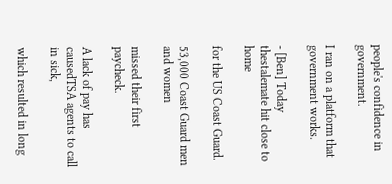people's confidence in government.

I ran on a platform that government works.

- [Ben] Today thestalemate hit close to home

for the US Coast Guard.

53,000 Coast Guard men and women

missed their first paycheck.

A lack of pay has causedTSA agents to call in sick,

which resulted in long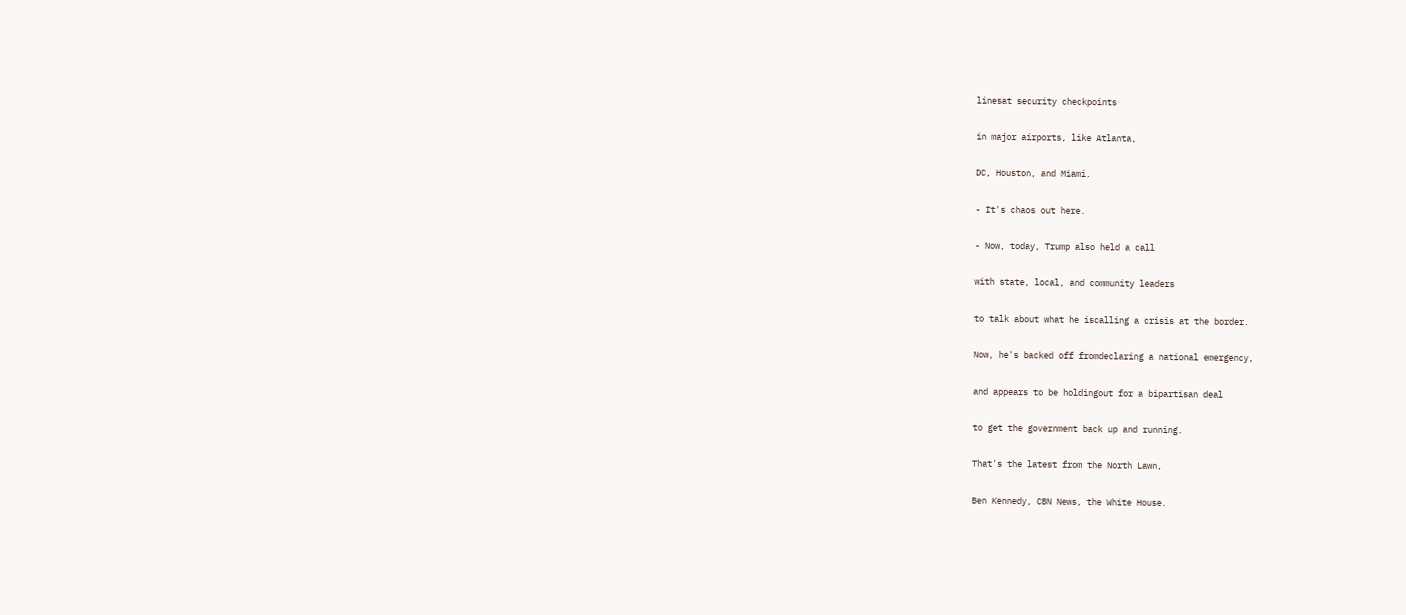linesat security checkpoints

in major airports, like Atlanta,

DC, Houston, and Miami.

- It's chaos out here.

- Now, today, Trump also held a call

with state, local, and community leaders

to talk about what he iscalling a crisis at the border.

Now, he's backed off fromdeclaring a national emergency,

and appears to be holdingout for a bipartisan deal

to get the government back up and running.

That's the latest from the North Lawn,

Ben Kennedy, CBN News, the White House.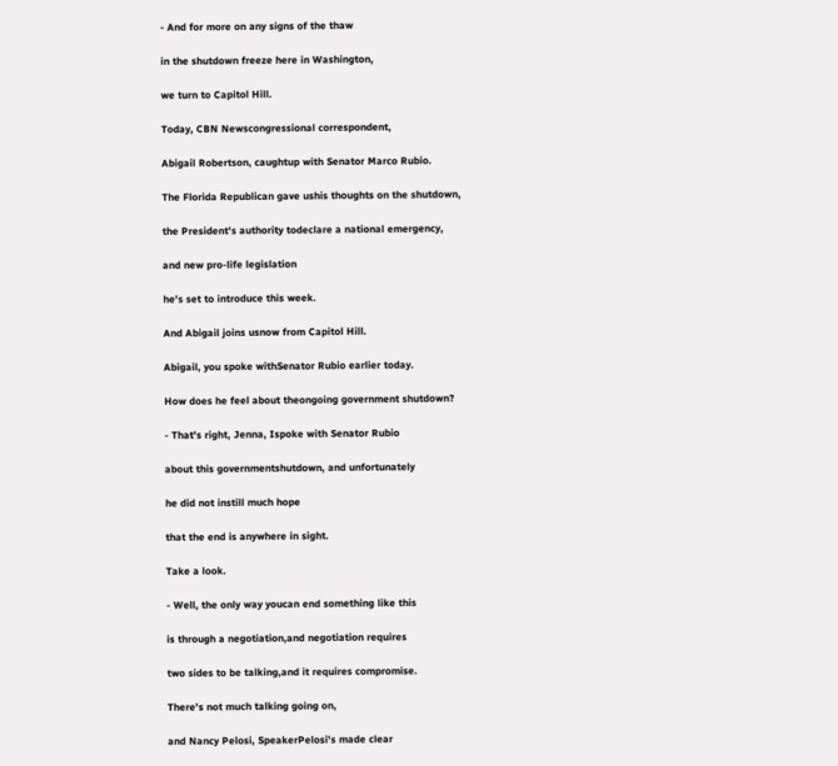- And for more on any signs of the thaw

in the shutdown freeze here in Washington,

we turn to Capitol Hill.

Today, CBN Newscongressional correspondent,

Abigail Robertson, caughtup with Senator Marco Rubio.

The Florida Republican gave ushis thoughts on the shutdown,

the President's authority todeclare a national emergency,

and new pro-life legislation

he's set to introduce this week.

And Abigail joins usnow from Capitol Hill.

Abigail, you spoke withSenator Rubio earlier today.

How does he feel about theongoing government shutdown?

- That's right, Jenna, Ispoke with Senator Rubio

about this governmentshutdown, and unfortunately

he did not instill much hope

that the end is anywhere in sight.

Take a look.

- Well, the only way youcan end something like this

is through a negotiation,and negotiation requires

two sides to be talking,and it requires compromise.

There's not much talking going on,

and Nancy Pelosi, SpeakerPelosi's made clear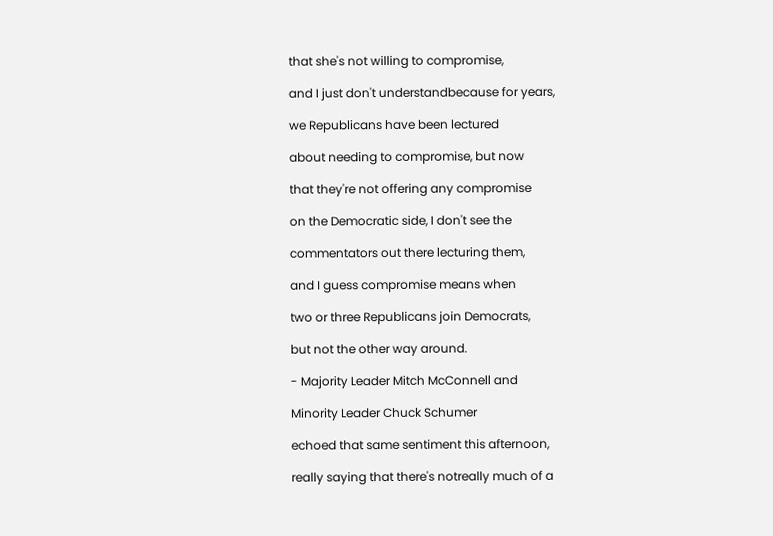that she's not willing to compromise,

and I just don't understandbecause for years,

we Republicans have been lectured

about needing to compromise, but now

that they're not offering any compromise

on the Democratic side, I don't see the

commentators out there lecturing them,

and I guess compromise means when

two or three Republicans join Democrats,

but not the other way around.

- Majority Leader Mitch McConnell and

Minority Leader Chuck Schumer

echoed that same sentiment this afternoon,

really saying that there's notreally much of a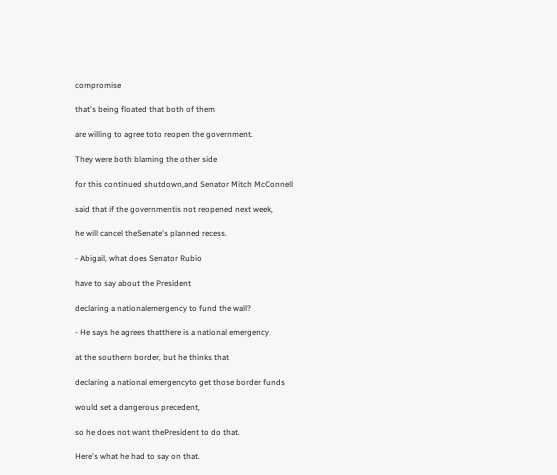compromise

that's being floated that both of them

are willing to agree toto reopen the government.

They were both blaming the other side

for this continued shutdown,and Senator Mitch McConnell

said that if the governmentis not reopened next week,

he will cancel theSenate's planned recess.

- Abigail, what does Senator Rubio

have to say about the President

declaring a nationalemergency to fund the wall?

- He says he agrees thatthere is a national emergency

at the southern border, but he thinks that

declaring a national emergencyto get those border funds

would set a dangerous precedent,

so he does not want thePresident to do that.

Here's what he had to say on that.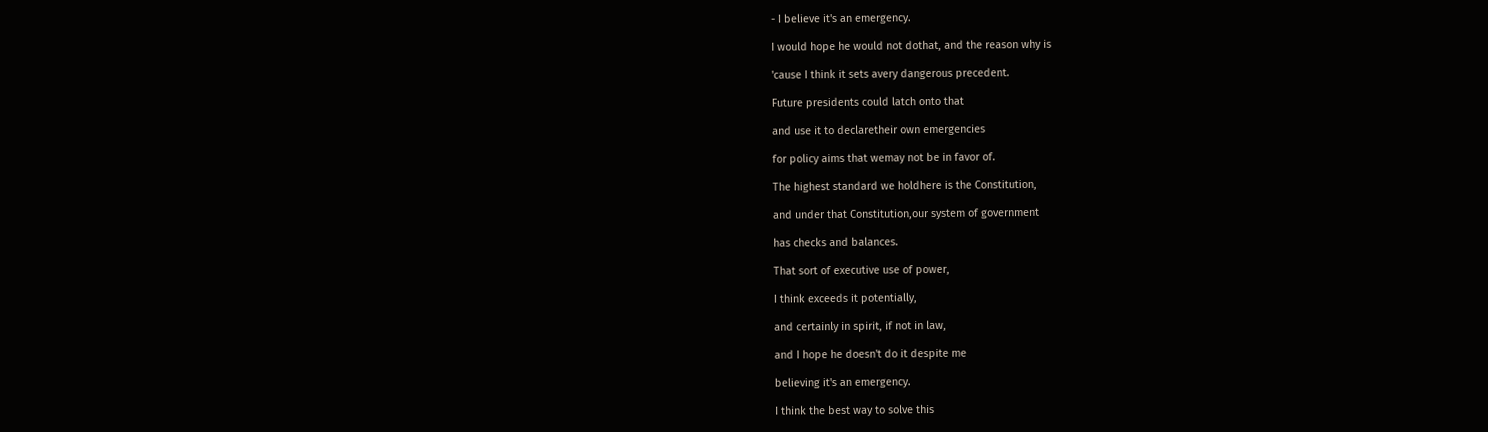- I believe it's an emergency.

I would hope he would not dothat, and the reason why is

'cause I think it sets avery dangerous precedent.

Future presidents could latch onto that

and use it to declaretheir own emergencies

for policy aims that wemay not be in favor of.

The highest standard we holdhere is the Constitution,

and under that Constitution,our system of government

has checks and balances.

That sort of executive use of power,

I think exceeds it potentially,

and certainly in spirit, if not in law,

and I hope he doesn't do it despite me

believing it's an emergency.

I think the best way to solve this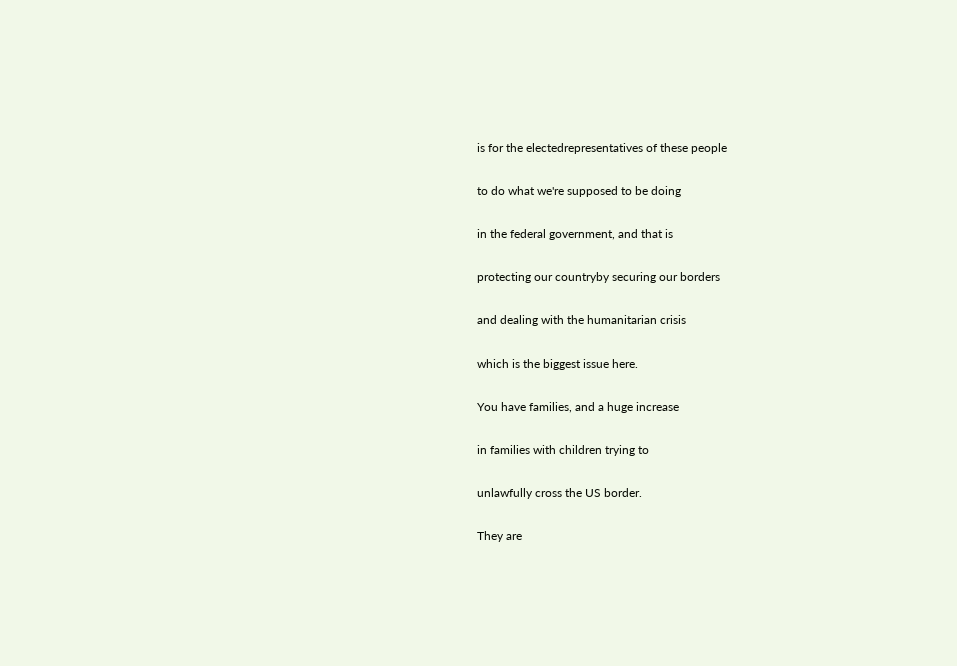is for the electedrepresentatives of these people

to do what we're supposed to be doing

in the federal government, and that is

protecting our countryby securing our borders

and dealing with the humanitarian crisis

which is the biggest issue here.

You have families, and a huge increase

in families with children trying to

unlawfully cross the US border.

They are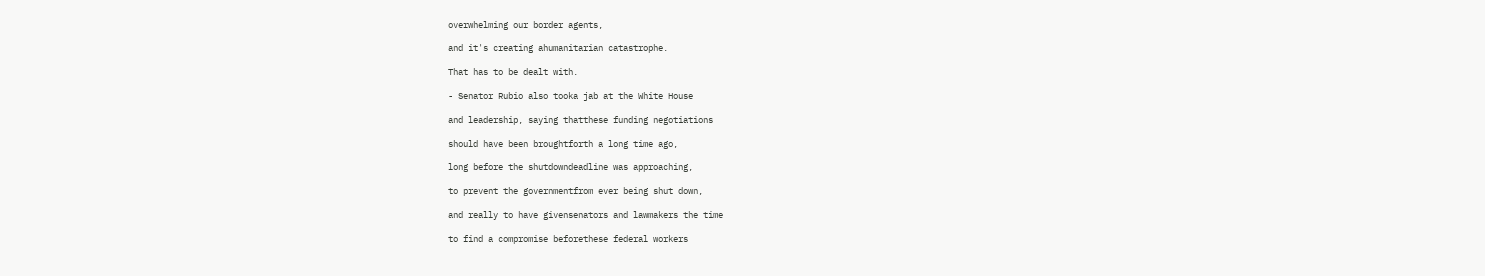overwhelming our border agents,

and it's creating ahumanitarian catastrophe.

That has to be dealt with.

- Senator Rubio also tooka jab at the White House

and leadership, saying thatthese funding negotiations

should have been broughtforth a long time ago,

long before the shutdowndeadline was approaching,

to prevent the governmentfrom ever being shut down,

and really to have givensenators and lawmakers the time

to find a compromise beforethese federal workers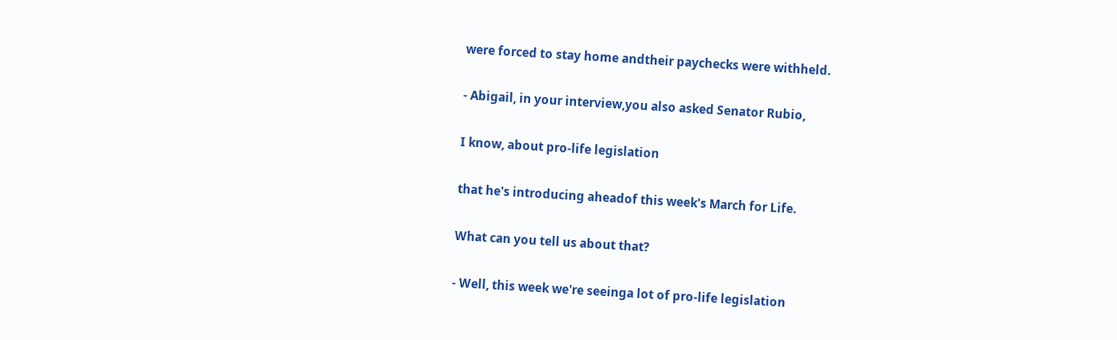were forced to stay home andtheir paychecks were withheld.

- Abigail, in your interview,you also asked Senator Rubio,

I know, about pro-life legislation

that he's introducing aheadof this week's March for Life.

What can you tell us about that?

- Well, this week we're seeinga lot of pro-life legislation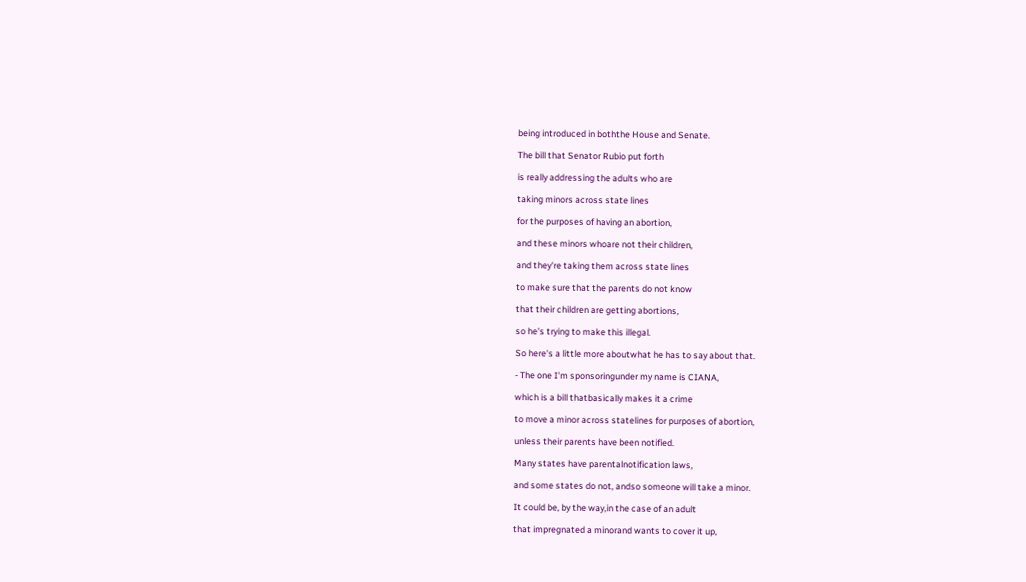being introduced in boththe House and Senate.

The bill that Senator Rubio put forth

is really addressing the adults who are

taking minors across state lines

for the purposes of having an abortion,

and these minors whoare not their children,

and they're taking them across state lines

to make sure that the parents do not know

that their children are getting abortions,

so he's trying to make this illegal.

So here's a little more aboutwhat he has to say about that.

- The one I'm sponsoringunder my name is CIANA,

which is a bill thatbasically makes it a crime

to move a minor across statelines for purposes of abortion,

unless their parents have been notified.

Many states have parentalnotification laws,

and some states do not, andso someone will take a minor.

It could be, by the way,in the case of an adult

that impregnated a minorand wants to cover it up,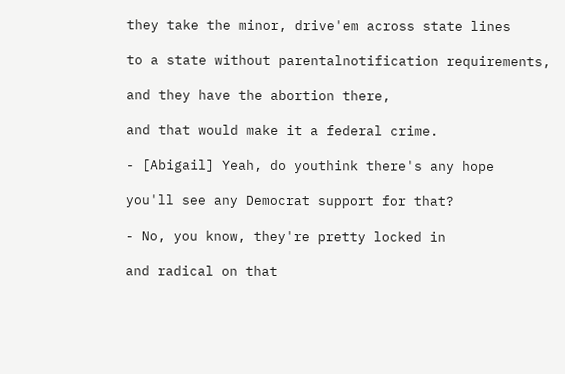they take the minor, drive'em across state lines

to a state without parentalnotification requirements,

and they have the abortion there,

and that would make it a federal crime.

- [Abigail] Yeah, do youthink there's any hope

you'll see any Democrat support for that?

- No, you know, they're pretty locked in

and radical on that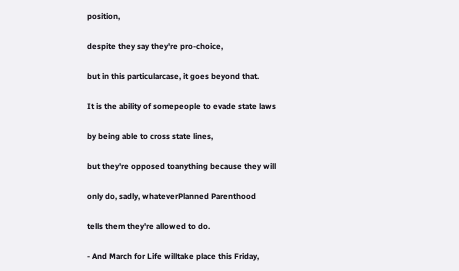position,

despite they say they're pro-choice,

but in this particularcase, it goes beyond that.

It is the ability of somepeople to evade state laws

by being able to cross state lines,

but they're opposed toanything because they will

only do, sadly, whateverPlanned Parenthood

tells them they're allowed to do.

- And March for Life willtake place this Friday,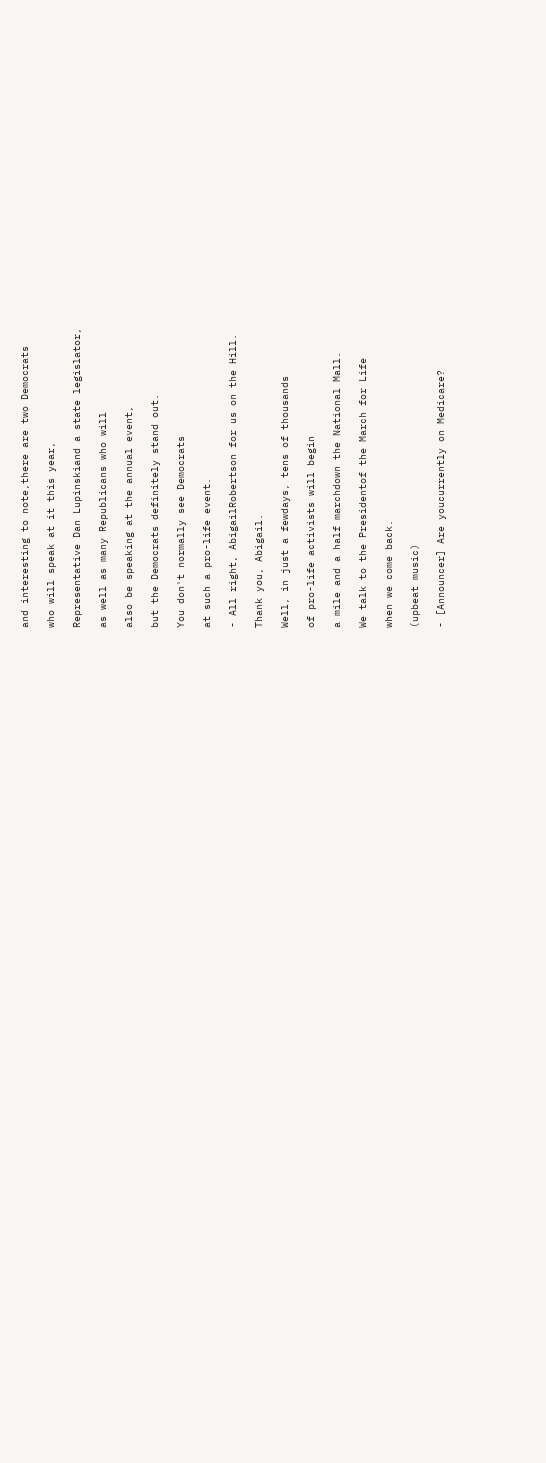and interesting to note,there are two Democrats

who will speak at it this year,

Representative Dan Lupinskiand a state legislator,

as well as many Republicans who will

also be speaking at the annual event,

but the Democrats definitely stand out.

You don't normally see Democrats

at such a pro-life event.

- All right, AbigailRobertson for us on the Hill.

Thank you, Abigail.

Well, in just a fewdays, tens of thousands

of pro-life activists will begin

a mile and a half marchdown the National Mall.

We talk to the Presidentof the March for Life

when we come back.

(upbeat music)

- [Announcer] Are youcurrently on Medicare?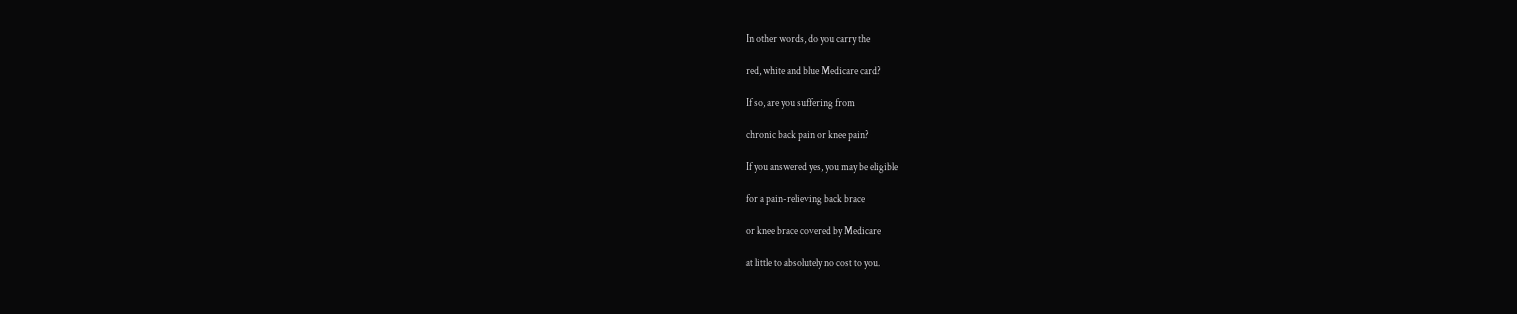In other words, do you carry the

red, white and blue Medicare card?

If so, are you suffering from

chronic back pain or knee pain?

If you answered yes, you may be eligible

for a pain-relieving back brace

or knee brace covered by Medicare

at little to absolutely no cost to you.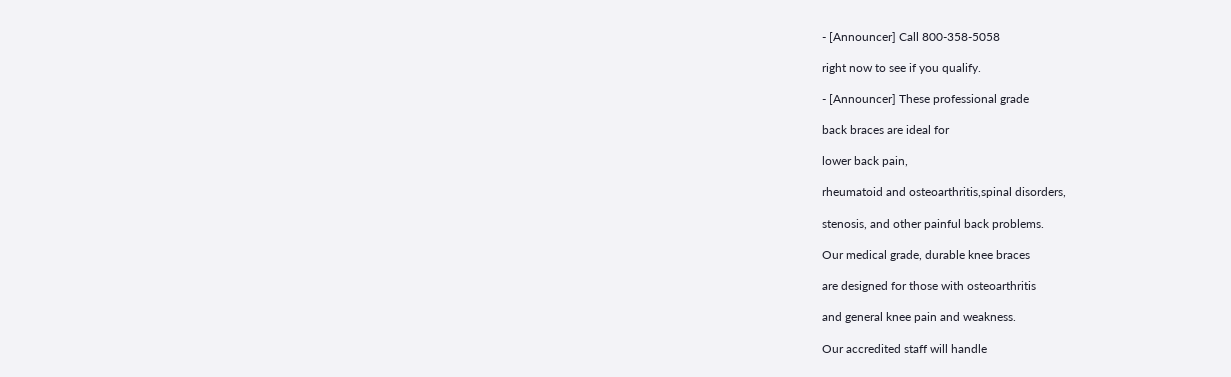- [Announcer] Call 800-358-5058

right now to see if you qualify.

- [Announcer] These professional grade

back braces are ideal for

lower back pain,

rheumatoid and osteoarthritis,spinal disorders,

stenosis, and other painful back problems.

Our medical grade, durable knee braces

are designed for those with osteoarthritis

and general knee pain and weakness.

Our accredited staff will handle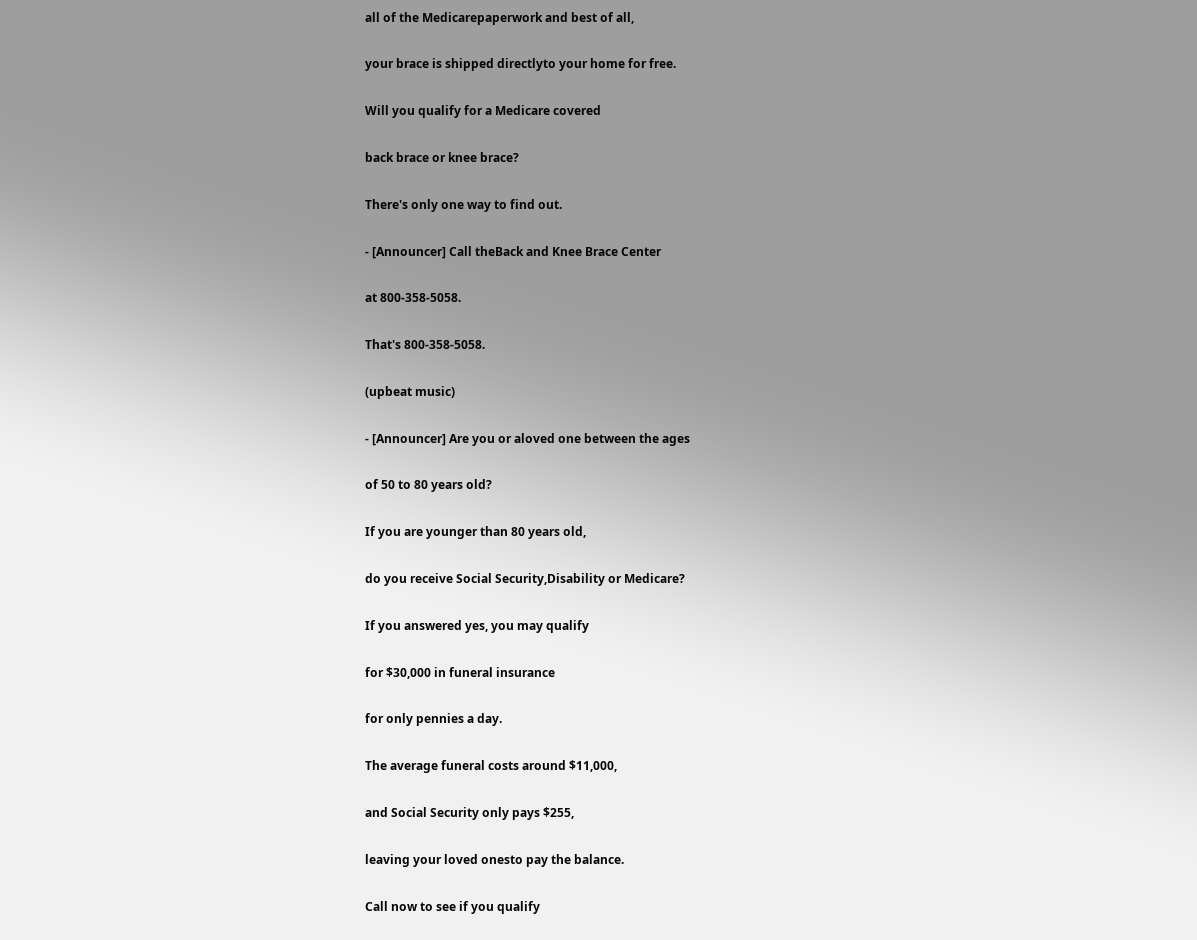all of the Medicarepaperwork and best of all,

your brace is shipped directlyto your home for free.

Will you qualify for a Medicare covered

back brace or knee brace?

There's only one way to find out.

- [Announcer] Call theBack and Knee Brace Center

at 800-358-5058.

That's 800-358-5058.

(upbeat music)

- [Announcer] Are you or aloved one between the ages

of 50 to 80 years old?

If you are younger than 80 years old,

do you receive Social Security,Disability or Medicare?

If you answered yes, you may qualify

for $30,000 in funeral insurance

for only pennies a day.

The average funeral costs around $11,000,

and Social Security only pays $255,

leaving your loved onesto pay the balance.

Call now to see if you qualify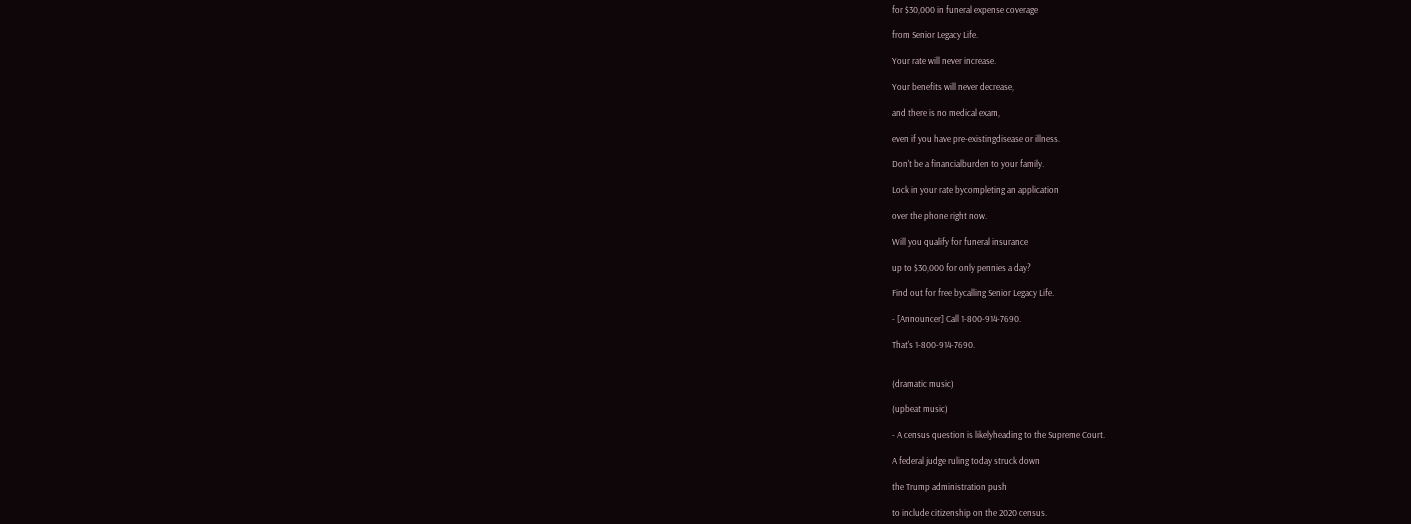for $30,000 in funeral expense coverage

from Senior Legacy Life.

Your rate will never increase.

Your benefits will never decrease,

and there is no medical exam,

even if you have pre-existingdisease or illness.

Don't be a financialburden to your family.

Lock in your rate bycompleting an application

over the phone right now.

Will you qualify for funeral insurance

up to $30,000 for only pennies a day?

Find out for free bycalling Senior Legacy Life.

- [Announcer] Call 1-800-914-7690.

That's 1-800-914-7690.


(dramatic music)

(upbeat music)

- A census question is likelyheading to the Supreme Court.

A federal judge ruling today struck down

the Trump administration push

to include citizenship on the 2020 census.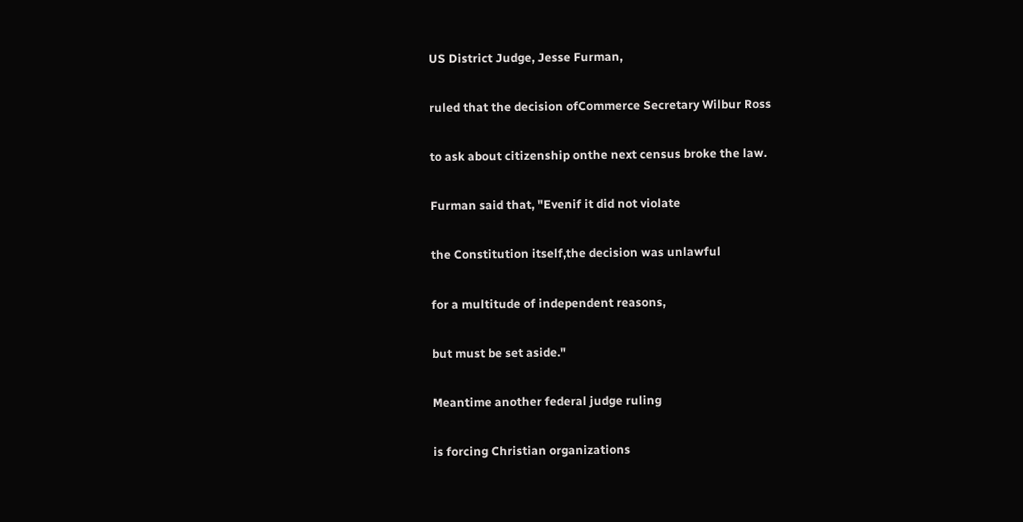US District Judge, Jesse Furman,

ruled that the decision ofCommerce Secretary Wilbur Ross

to ask about citizenship onthe next census broke the law.

Furman said that, "Evenif it did not violate

the Constitution itself,the decision was unlawful

for a multitude of independent reasons,

but must be set aside."

Meantime another federal judge ruling

is forcing Christian organizations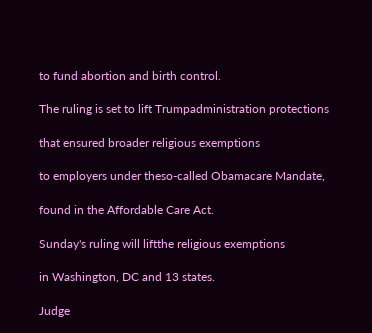to fund abortion and birth control.

The ruling is set to lift Trumpadministration protections

that ensured broader religious exemptions

to employers under theso-called Obamacare Mandate,

found in the Affordable Care Act.

Sunday's ruling will liftthe religious exemptions

in Washington, DC and 13 states.

Judge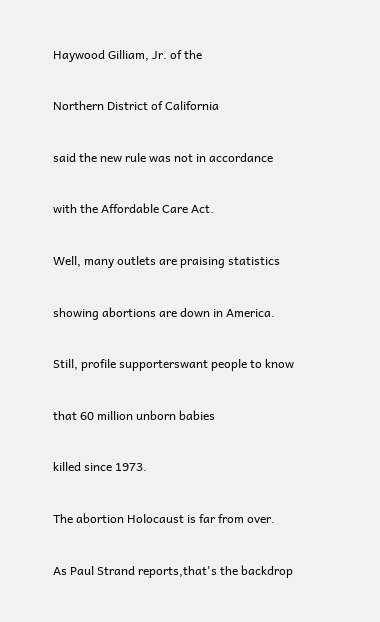Haywood Gilliam, Jr. of the

Northern District of California

said the new rule was not in accordance

with the Affordable Care Act.

Well, many outlets are praising statistics

showing abortions are down in America.

Still, profile supporterswant people to know

that 60 million unborn babies

killed since 1973.

The abortion Holocaust is far from over.

As Paul Strand reports,that's the backdrop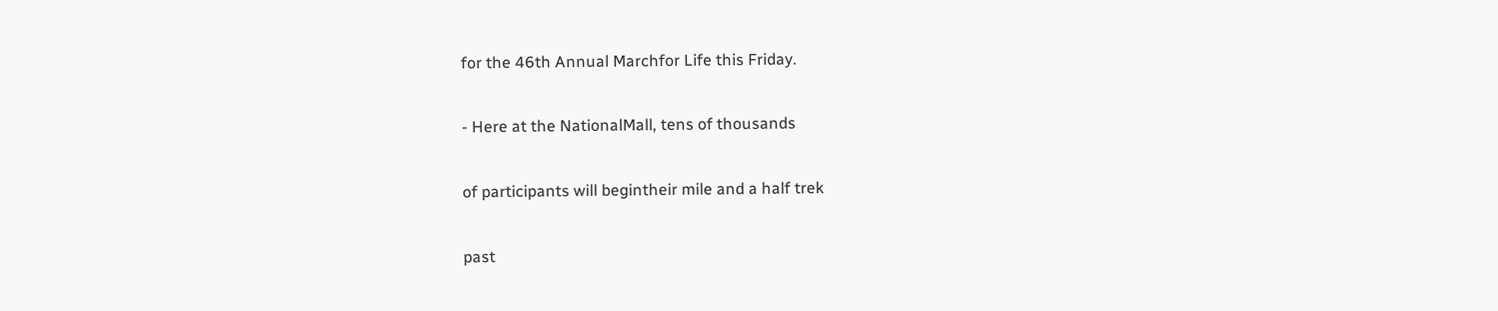for the 46th Annual Marchfor Life this Friday.

- Here at the NationalMall, tens of thousands

of participants will begintheir mile and a half trek

past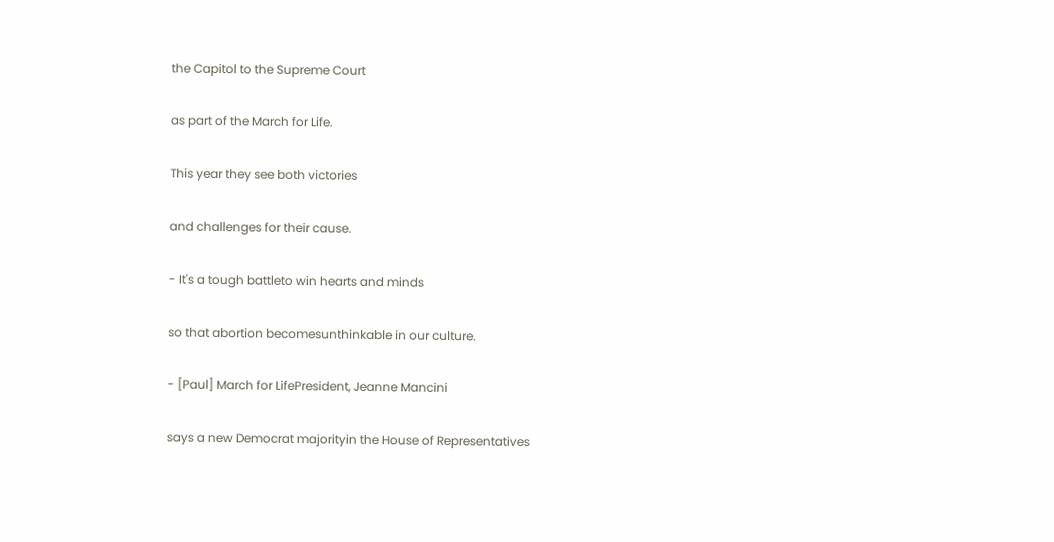the Capitol to the Supreme Court

as part of the March for Life.

This year they see both victories

and challenges for their cause.

- It's a tough battleto win hearts and minds

so that abortion becomesunthinkable in our culture.

- [Paul] March for LifePresident, Jeanne Mancini

says a new Democrat majorityin the House of Representatives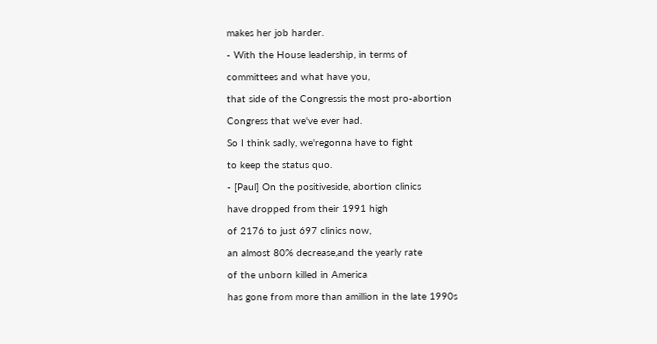makes her job harder.

- With the House leadership, in terms of

committees and what have you,

that side of the Congressis the most pro-abortion

Congress that we've ever had.

So I think sadly, we'regonna have to fight

to keep the status quo.

- [Paul] On the positiveside, abortion clinics

have dropped from their 1991 high

of 2176 to just 697 clinics now,

an almost 80% decrease,and the yearly rate

of the unborn killed in America

has gone from more than amillion in the late 1990s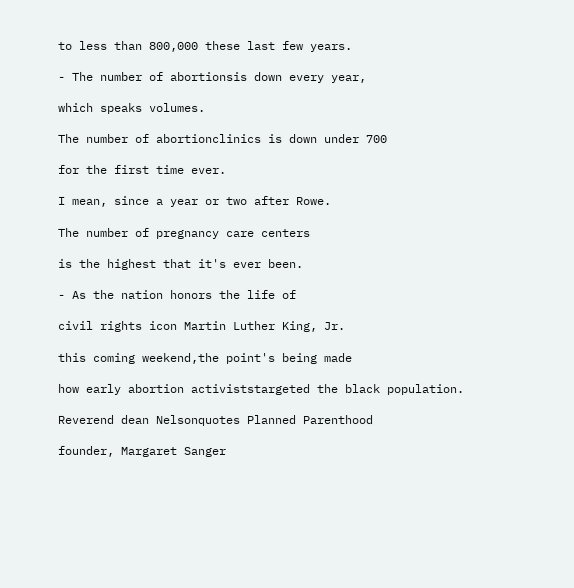to less than 800,000 these last few years.

- The number of abortionsis down every year,

which speaks volumes.

The number of abortionclinics is down under 700

for the first time ever.

I mean, since a year or two after Rowe.

The number of pregnancy care centers

is the highest that it's ever been.

- As the nation honors the life of

civil rights icon Martin Luther King, Jr.

this coming weekend,the point's being made

how early abortion activiststargeted the black population.

Reverend dean Nelsonquotes Planned Parenthood

founder, Margaret Sanger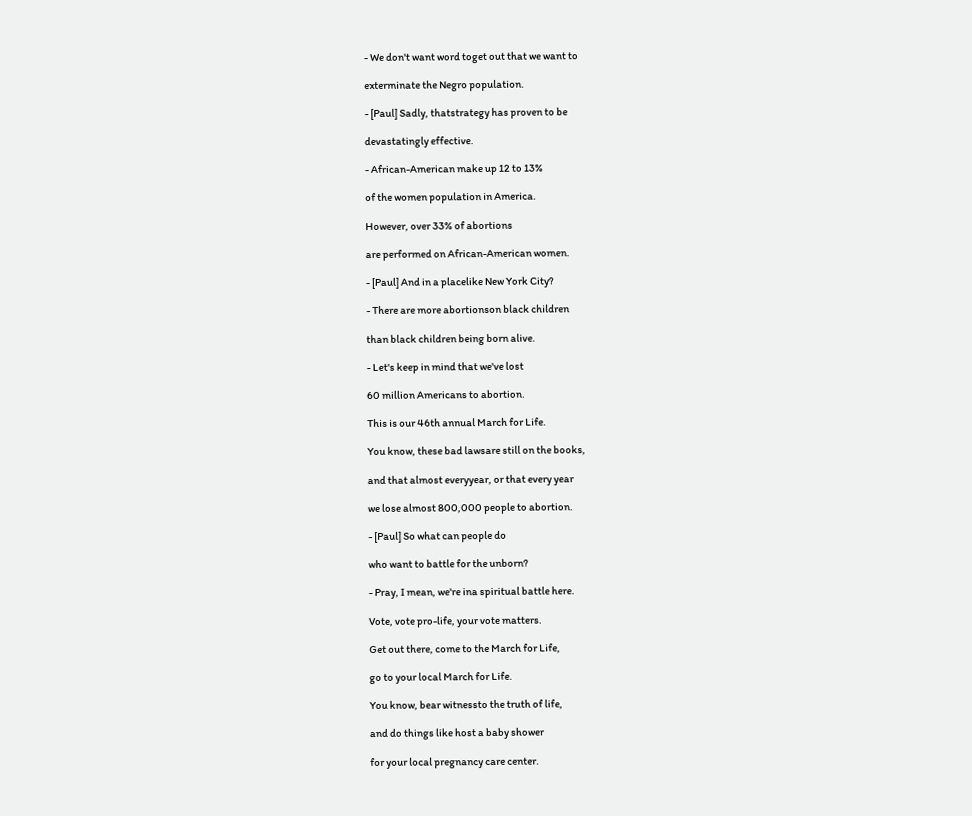- We don't want word toget out that we want to

exterminate the Negro population.

- [Paul] Sadly, thatstrategy has proven to be

devastatingly effective.

- African-American make up 12 to 13%

of the women population in America.

However, over 33% of abortions

are performed on African-American women.

- [Paul] And in a placelike New York City?

- There are more abortionson black children

than black children being born alive.

- Let's keep in mind that we've lost

60 million Americans to abortion.

This is our 46th annual March for Life.

You know, these bad lawsare still on the books,

and that almost everyyear, or that every year

we lose almost 800,000 people to abortion.

- [Paul] So what can people do

who want to battle for the unborn?

- Pray, I mean, we're ina spiritual battle here.

Vote, vote pro-life, your vote matters.

Get out there, come to the March for Life,

go to your local March for Life.

You know, bear witnessto the truth of life,

and do things like host a baby shower

for your local pregnancy care center.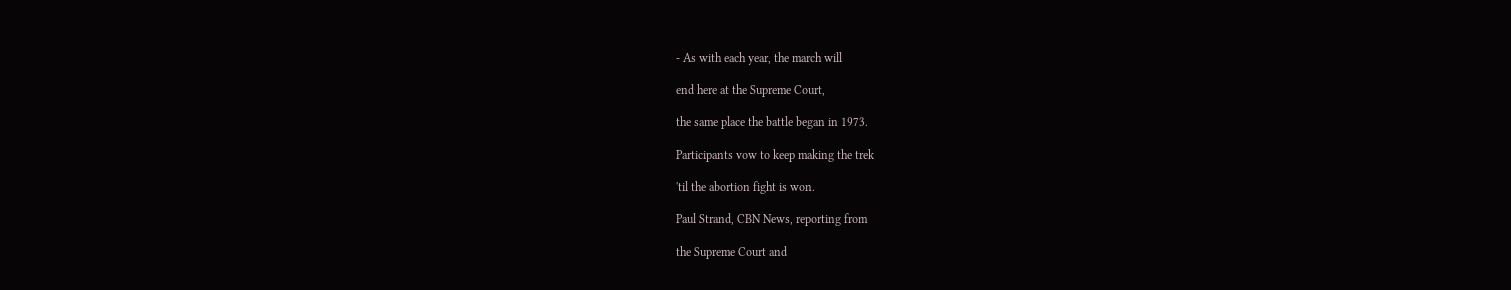- As with each year, the march will

end here at the Supreme Court,

the same place the battle began in 1973.

Participants vow to keep making the trek

'til the abortion fight is won.

Paul Strand, CBN News, reporting from

the Supreme Court and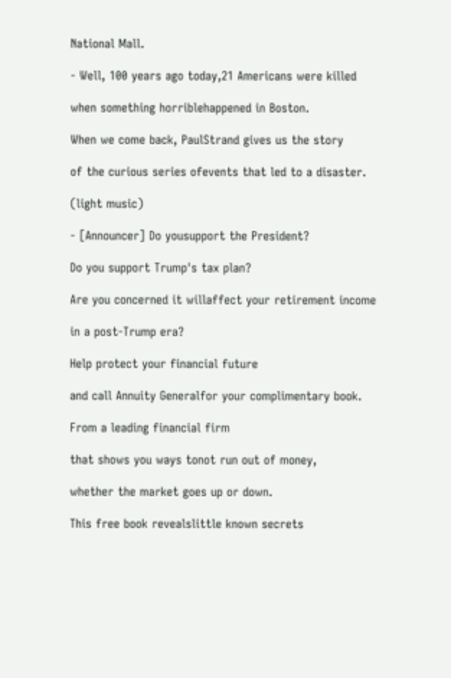National Mall.

- Well, 100 years ago today,21 Americans were killed

when something horriblehappened in Boston.

When we come back, PaulStrand gives us the story

of the curious series ofevents that led to a disaster.

(light music)

- [Announcer] Do yousupport the President?

Do you support Trump's tax plan?

Are you concerned it willaffect your retirement income

in a post-Trump era?

Help protect your financial future

and call Annuity Generalfor your complimentary book.

From a leading financial firm

that shows you ways tonot run out of money,

whether the market goes up or down.

This free book revealslittle known secrets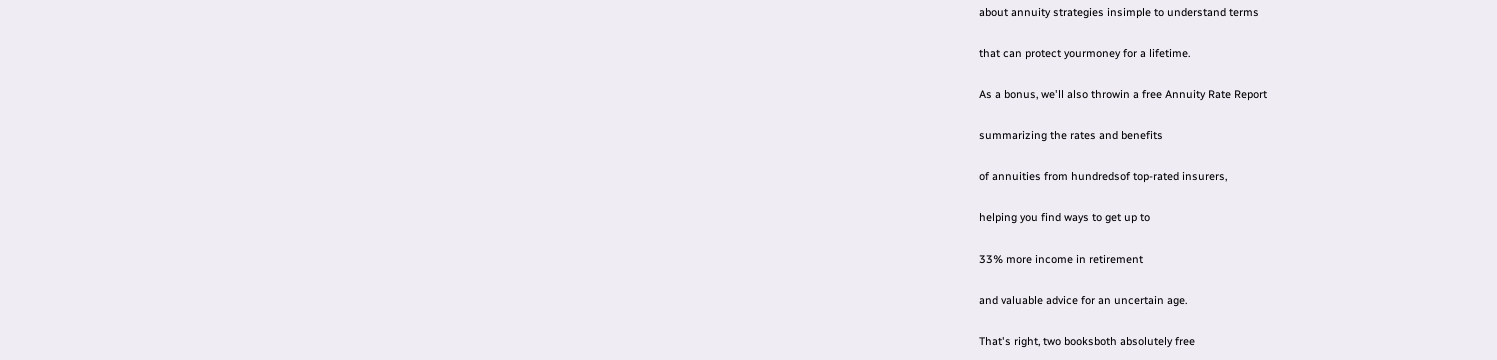about annuity strategies insimple to understand terms

that can protect yourmoney for a lifetime.

As a bonus, we'll also throwin a free Annuity Rate Report

summarizing the rates and benefits

of annuities from hundredsof top-rated insurers,

helping you find ways to get up to

33% more income in retirement

and valuable advice for an uncertain age.

That's right, two booksboth absolutely free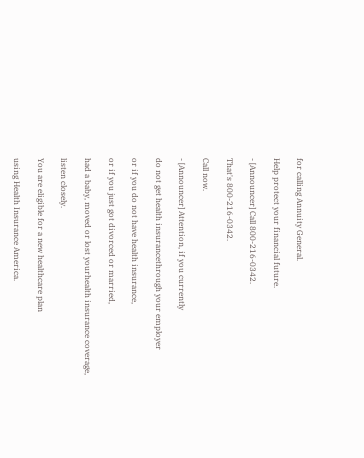for calling Annuity General.

Help protect your financial future.

- [Announcer] Call 800-216-0342.

That's 800-216-0342.

Call now.

- [Announcer] Attention, if you currently

do not get health insurancethrough your employer

or if you do not have health insurance,

or if you just got divorced or married,

had a baby, moved or lost yourhealth insurance coverage,

listen closely.

You are eligible for a new healthcare plan

using Health Insurance America.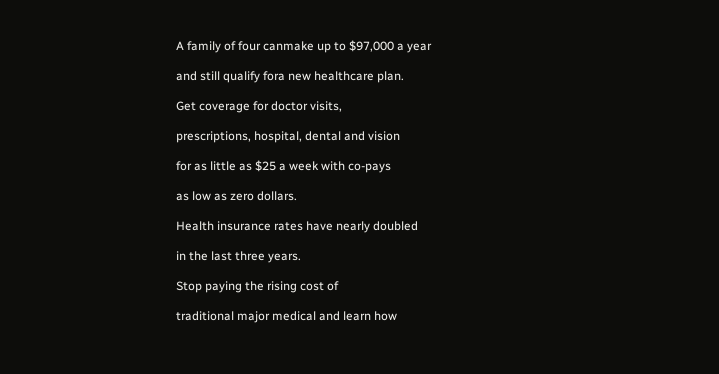A family of four canmake up to $97,000 a year

and still qualify fora new healthcare plan.

Get coverage for doctor visits,

prescriptions, hospital, dental and vision

for as little as $25 a week with co-pays

as low as zero dollars.

Health insurance rates have nearly doubled

in the last three years.

Stop paying the rising cost of

traditional major medical and learn how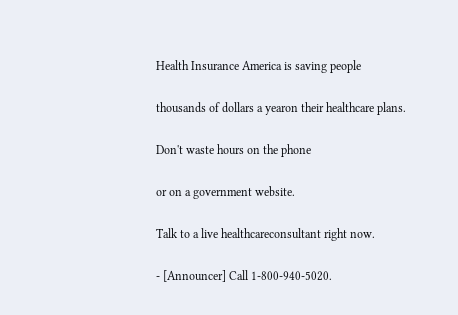Health Insurance America is saving people

thousands of dollars a yearon their healthcare plans.

Don't waste hours on the phone

or on a government website.

Talk to a live healthcareconsultant right now.

- [Announcer] Call 1-800-940-5020.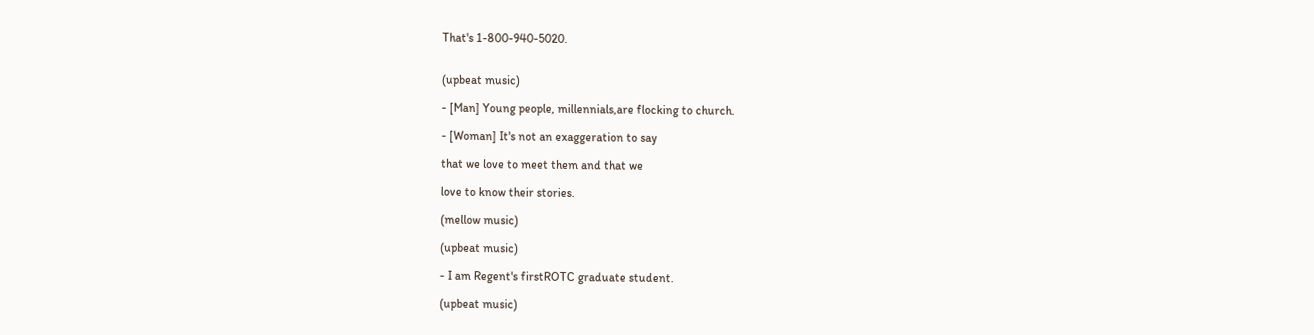That's 1-800-940-5020.


(upbeat music)

- [Man] Young people, millennials,are flocking to church.

- [Woman] It's not an exaggeration to say

that we love to meet them and that we

love to know their stories.

(mellow music)

(upbeat music)

- I am Regent's firstROTC graduate student.

(upbeat music)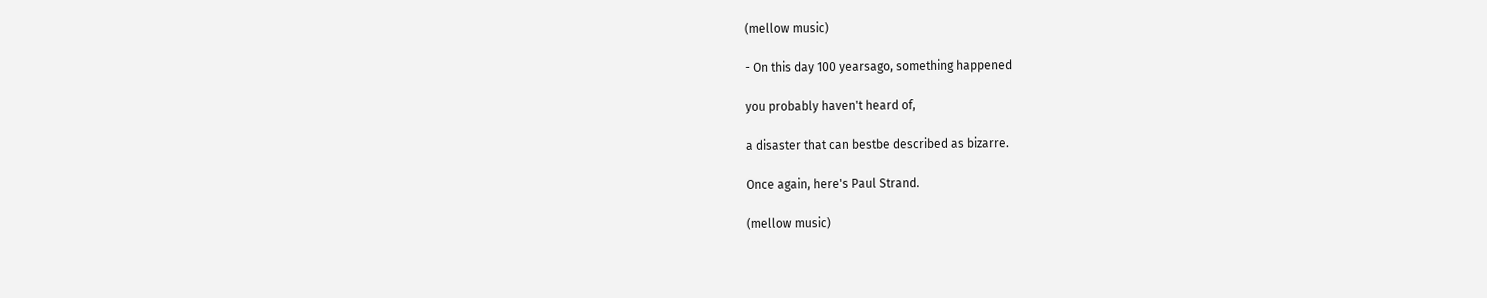(mellow music)

- On this day 100 yearsago, something happened

you probably haven't heard of,

a disaster that can bestbe described as bizarre.

Once again, here's Paul Strand.

(mellow music)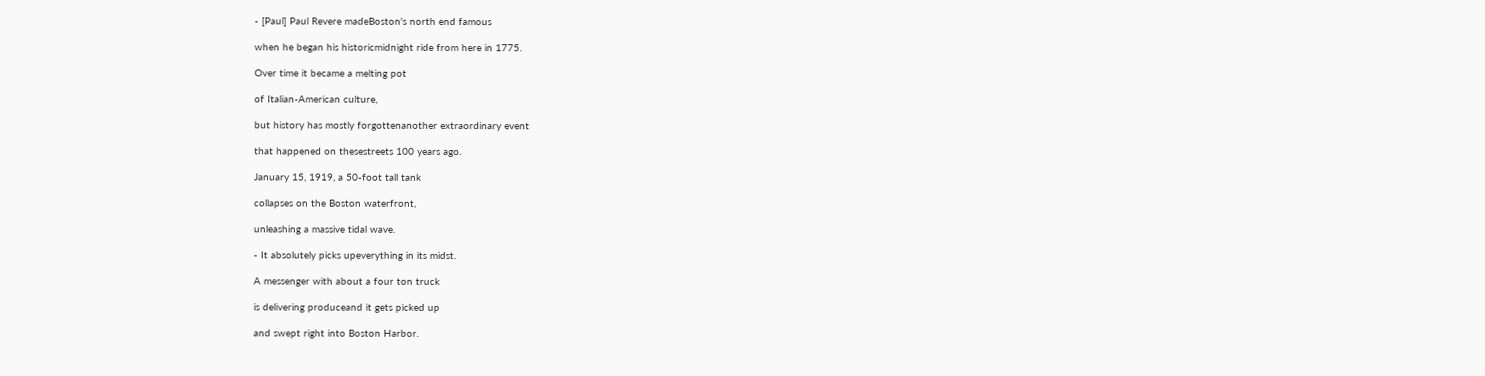- [Paul] Paul Revere madeBoston's north end famous

when he began his historicmidnight ride from here in 1775.

Over time it became a melting pot

of Italian-American culture,

but history has mostly forgottenanother extraordinary event

that happened on thesestreets 100 years ago.

January 15, 1919, a 50-foot tall tank

collapses on the Boston waterfront,

unleashing a massive tidal wave.

- It absolutely picks upeverything in its midst.

A messenger with about a four ton truck

is delivering produceand it gets picked up

and swept right into Boston Harbor.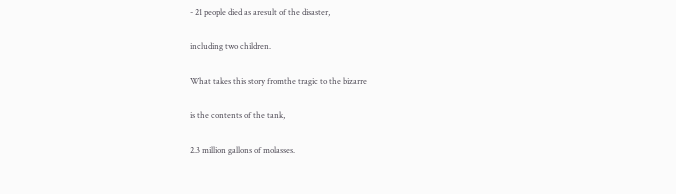- 21 people died as aresult of the disaster,

including two children.

What takes this story fromthe tragic to the bizarre

is the contents of the tank,

2.3 million gallons of molasses.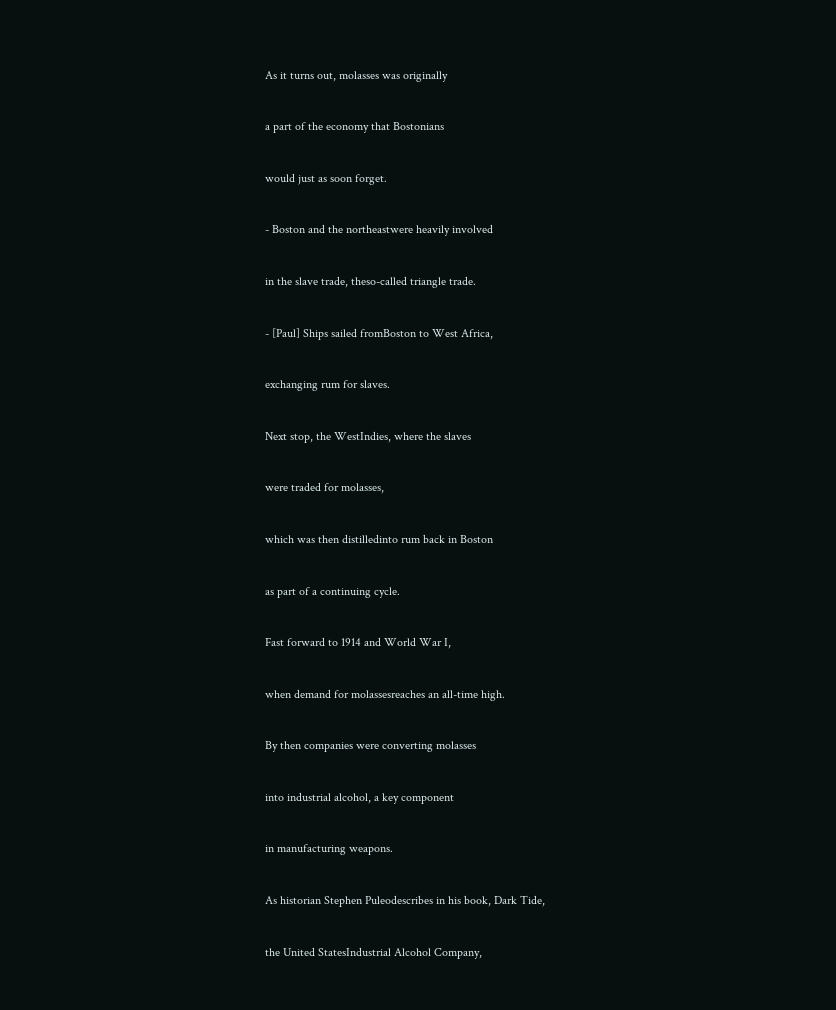As it turns out, molasses was originally

a part of the economy that Bostonians

would just as soon forget.

- Boston and the northeastwere heavily involved

in the slave trade, theso-called triangle trade.

- [Paul] Ships sailed fromBoston to West Africa,

exchanging rum for slaves.

Next stop, the WestIndies, where the slaves

were traded for molasses,

which was then distilledinto rum back in Boston

as part of a continuing cycle.

Fast forward to 1914 and World War I,

when demand for molassesreaches an all-time high.

By then companies were converting molasses

into industrial alcohol, a key component

in manufacturing weapons.

As historian Stephen Puleodescribes in his book, Dark Tide,

the United StatesIndustrial Alcohol Company,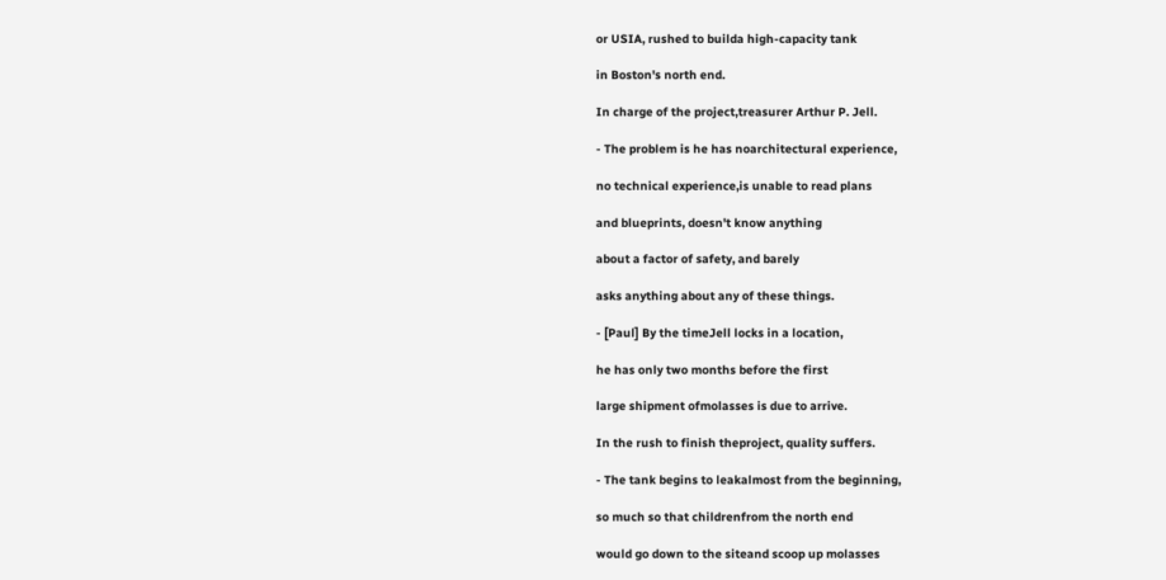or USIA, rushed to builda high-capacity tank

in Boston's north end.

In charge of the project,treasurer Arthur P. Jell.

- The problem is he has noarchitectural experience,

no technical experience,is unable to read plans

and blueprints, doesn't know anything

about a factor of safety, and barely

asks anything about any of these things.

- [Paul] By the timeJell locks in a location,

he has only two months before the first

large shipment ofmolasses is due to arrive.

In the rush to finish theproject, quality suffers.

- The tank begins to leakalmost from the beginning,

so much so that childrenfrom the north end

would go down to the siteand scoop up molasses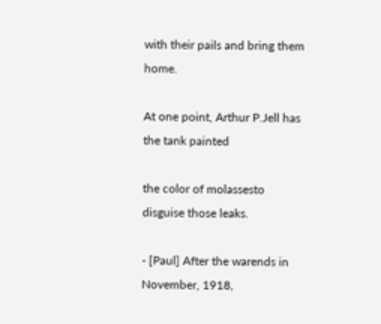with their pails and bring them home.

At one point, Arthur P.Jell has the tank painted

the color of molassesto disguise those leaks.

- [Paul] After the warends in November, 1918,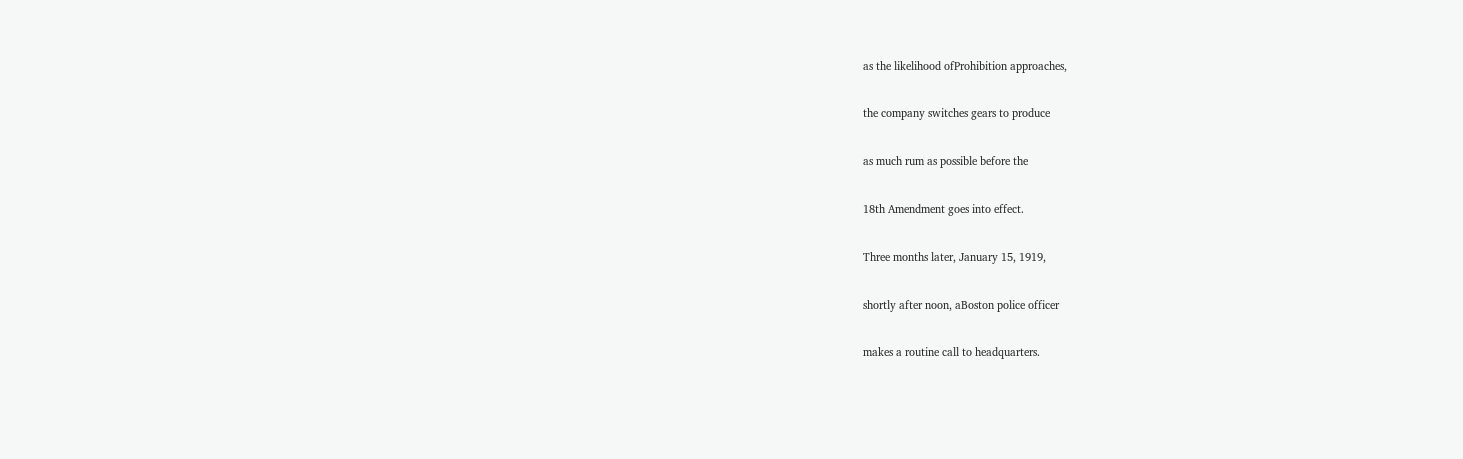as the likelihood ofProhibition approaches,

the company switches gears to produce

as much rum as possible before the

18th Amendment goes into effect.

Three months later, January 15, 1919,

shortly after noon, aBoston police officer

makes a routine call to headquarters.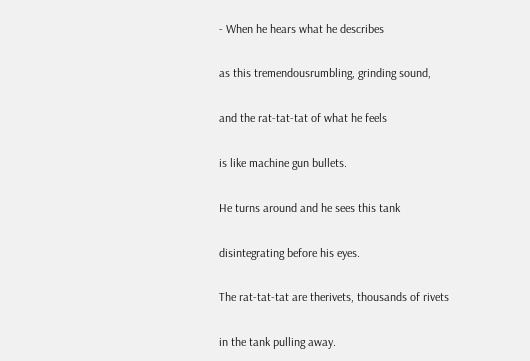- When he hears what he describes

as this tremendousrumbling, grinding sound,

and the rat-tat-tat of what he feels

is like machine gun bullets.

He turns around and he sees this tank

disintegrating before his eyes.

The rat-tat-tat are therivets, thousands of rivets

in the tank pulling away.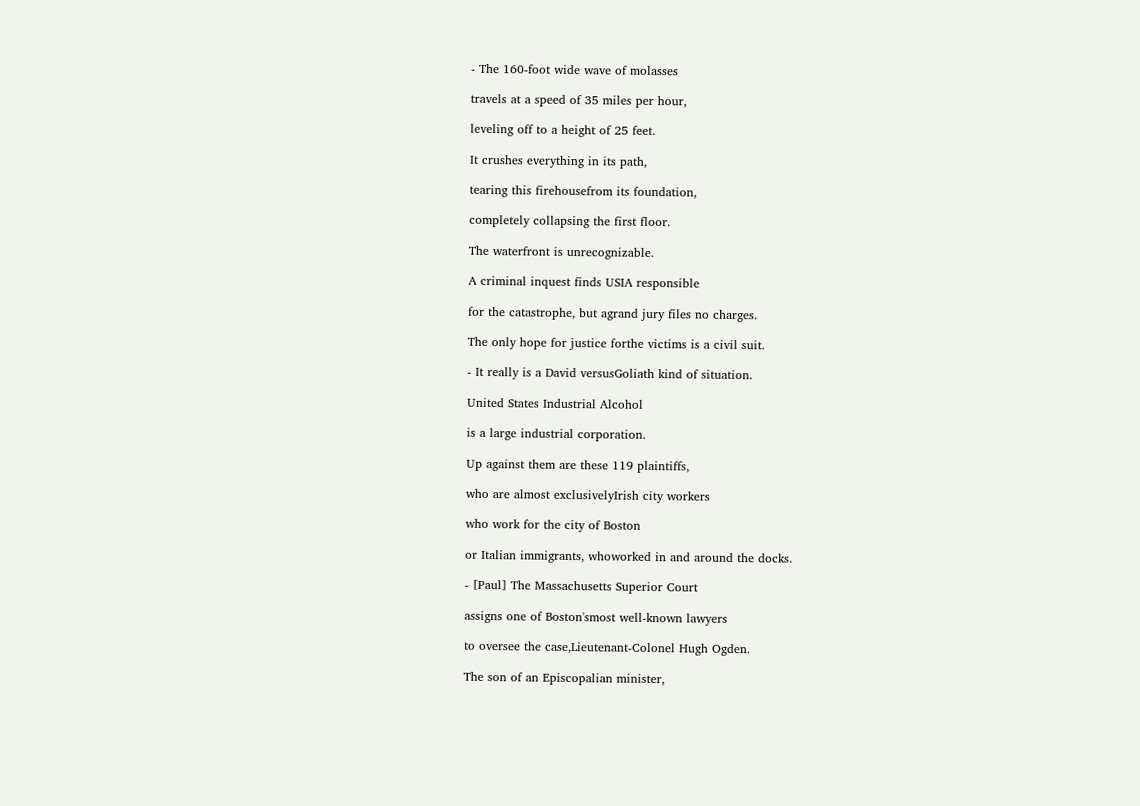- The 160-foot wide wave of molasses

travels at a speed of 35 miles per hour,

leveling off to a height of 25 feet.

It crushes everything in its path,

tearing this firehousefrom its foundation,

completely collapsing the first floor.

The waterfront is unrecognizable.

A criminal inquest finds USIA responsible

for the catastrophe, but agrand jury files no charges.

The only hope for justice forthe victims is a civil suit.

- It really is a David versusGoliath kind of situation.

United States Industrial Alcohol

is a large industrial corporation.

Up against them are these 119 plaintiffs,

who are almost exclusivelyIrish city workers

who work for the city of Boston

or Italian immigrants, whoworked in and around the docks.

- [Paul] The Massachusetts Superior Court

assigns one of Boston'smost well-known lawyers

to oversee the case,Lieutenant-Colonel Hugh Ogden.

The son of an Episcopalian minister,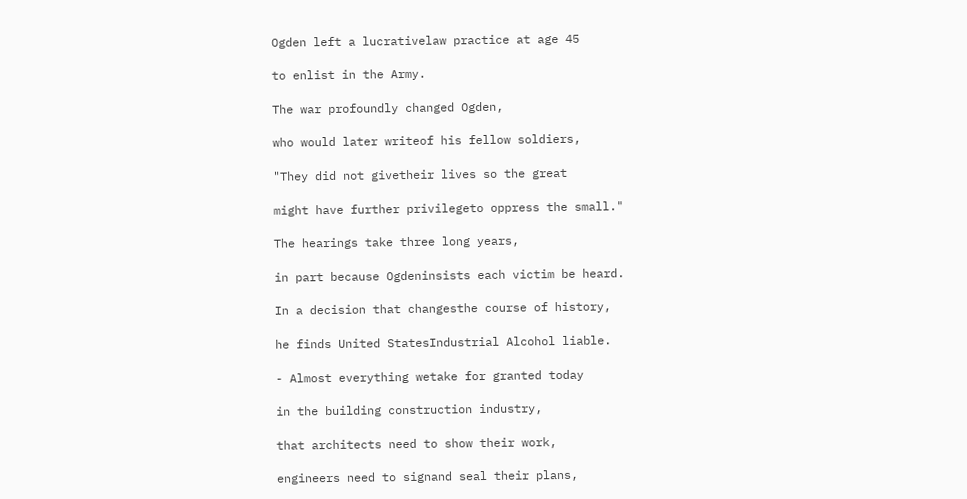Ogden left a lucrativelaw practice at age 45

to enlist in the Army.

The war profoundly changed Ogden,

who would later writeof his fellow soldiers,

"They did not givetheir lives so the great

might have further privilegeto oppress the small."

The hearings take three long years,

in part because Ogdeninsists each victim be heard.

In a decision that changesthe course of history,

he finds United StatesIndustrial Alcohol liable.

- Almost everything wetake for granted today

in the building construction industry,

that architects need to show their work,

engineers need to signand seal their plans,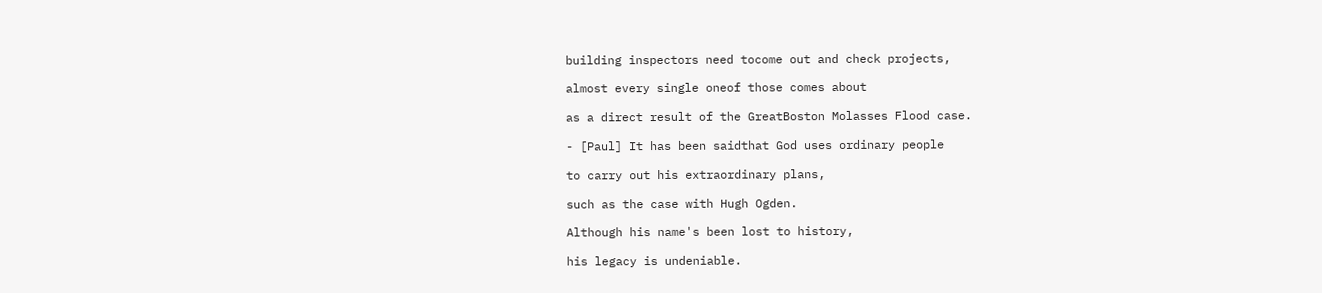building inspectors need tocome out and check projects,

almost every single oneof those comes about

as a direct result of the GreatBoston Molasses Flood case.

- [Paul] It has been saidthat God uses ordinary people

to carry out his extraordinary plans,

such as the case with Hugh Ogden.

Although his name's been lost to history,

his legacy is undeniable.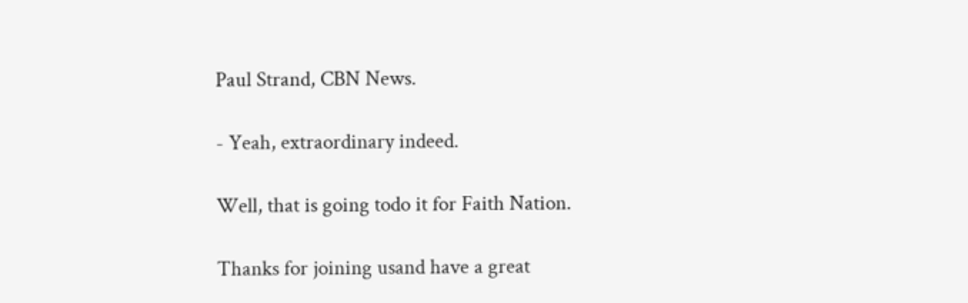Paul Strand, CBN News.

- Yeah, extraordinary indeed.

Well, that is going todo it for Faith Nation.

Thanks for joining usand have a great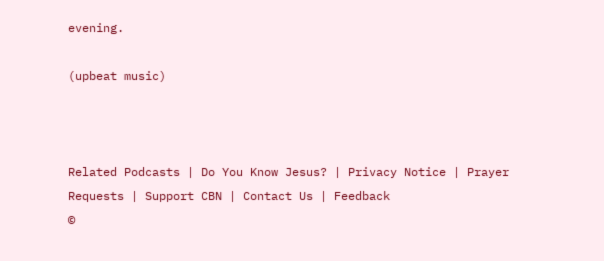evening.

(upbeat music)



Related Podcasts | Do You Know Jesus? | Privacy Notice | Prayer Requests | Support CBN | Contact Us | Feedback
©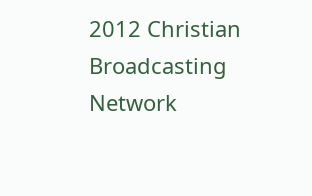2012 Christian Broadcasting Network